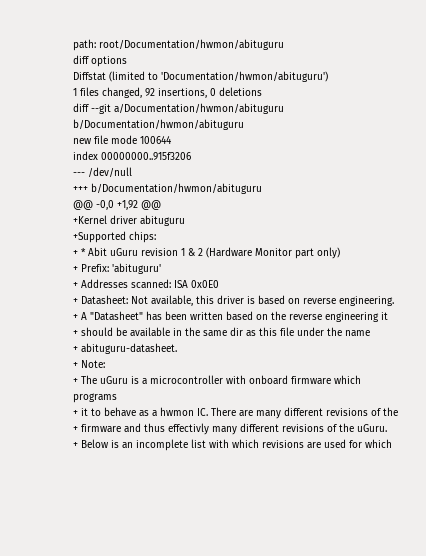path: root/Documentation/hwmon/abituguru
diff options
Diffstat (limited to 'Documentation/hwmon/abituguru')
1 files changed, 92 insertions, 0 deletions
diff --git a/Documentation/hwmon/abituguru b/Documentation/hwmon/abituguru
new file mode 100644
index 00000000..915f3206
--- /dev/null
+++ b/Documentation/hwmon/abituguru
@@ -0,0 +1,92 @@
+Kernel driver abituguru
+Supported chips:
+ * Abit uGuru revision 1 & 2 (Hardware Monitor part only)
+ Prefix: 'abituguru'
+ Addresses scanned: ISA 0x0E0
+ Datasheet: Not available, this driver is based on reverse engineering.
+ A "Datasheet" has been written based on the reverse engineering it
+ should be available in the same dir as this file under the name
+ abituguru-datasheet.
+ Note:
+ The uGuru is a microcontroller with onboard firmware which programs
+ it to behave as a hwmon IC. There are many different revisions of the
+ firmware and thus effectivly many different revisions of the uGuru.
+ Below is an incomplete list with which revisions are used for which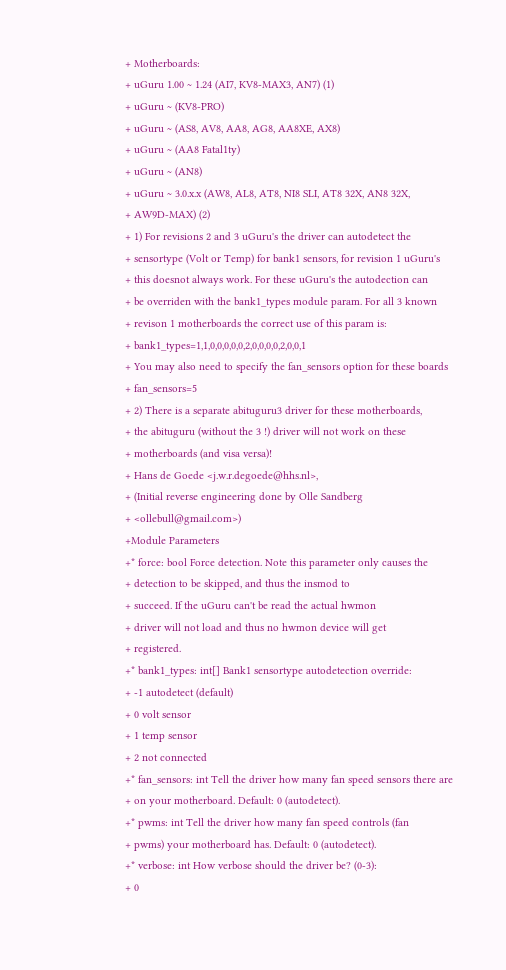+ Motherboards:
+ uGuru 1.00 ~ 1.24 (AI7, KV8-MAX3, AN7) (1)
+ uGuru ~ (KV8-PRO)
+ uGuru ~ (AS8, AV8, AA8, AG8, AA8XE, AX8)
+ uGuru ~ (AA8 Fatal1ty)
+ uGuru ~ (AN8)
+ uGuru ~ 3.0.x.x (AW8, AL8, AT8, NI8 SLI, AT8 32X, AN8 32X,
+ AW9D-MAX) (2)
+ 1) For revisions 2 and 3 uGuru's the driver can autodetect the
+ sensortype (Volt or Temp) for bank1 sensors, for revision 1 uGuru's
+ this doesnot always work. For these uGuru's the autodection can
+ be overriden with the bank1_types module param. For all 3 known
+ revison 1 motherboards the correct use of this param is:
+ bank1_types=1,1,0,0,0,0,0,2,0,0,0,0,2,0,0,1
+ You may also need to specify the fan_sensors option for these boards
+ fan_sensors=5
+ 2) There is a separate abituguru3 driver for these motherboards,
+ the abituguru (without the 3 !) driver will not work on these
+ motherboards (and visa versa)!
+ Hans de Goede <j.w.r.degoede@hhs.nl>,
+ (Initial reverse engineering done by Olle Sandberg
+ <ollebull@gmail.com>)
+Module Parameters
+* force: bool Force detection. Note this parameter only causes the
+ detection to be skipped, and thus the insmod to
+ succeed. If the uGuru can't be read the actual hwmon
+ driver will not load and thus no hwmon device will get
+ registered.
+* bank1_types: int[] Bank1 sensortype autodetection override:
+ -1 autodetect (default)
+ 0 volt sensor
+ 1 temp sensor
+ 2 not connected
+* fan_sensors: int Tell the driver how many fan speed sensors there are
+ on your motherboard. Default: 0 (autodetect).
+* pwms: int Tell the driver how many fan speed controls (fan
+ pwms) your motherboard has. Default: 0 (autodetect).
+* verbose: int How verbose should the driver be? (0-3):
+ 0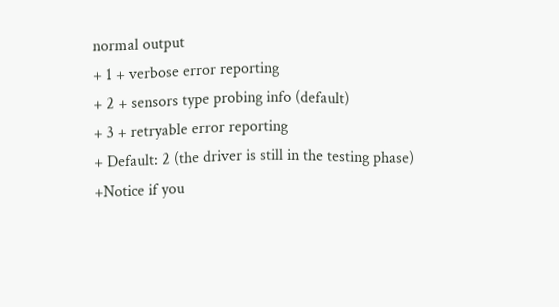normal output
+ 1 + verbose error reporting
+ 2 + sensors type probing info (default)
+ 3 + retryable error reporting
+ Default: 2 (the driver is still in the testing phase)
+Notice if you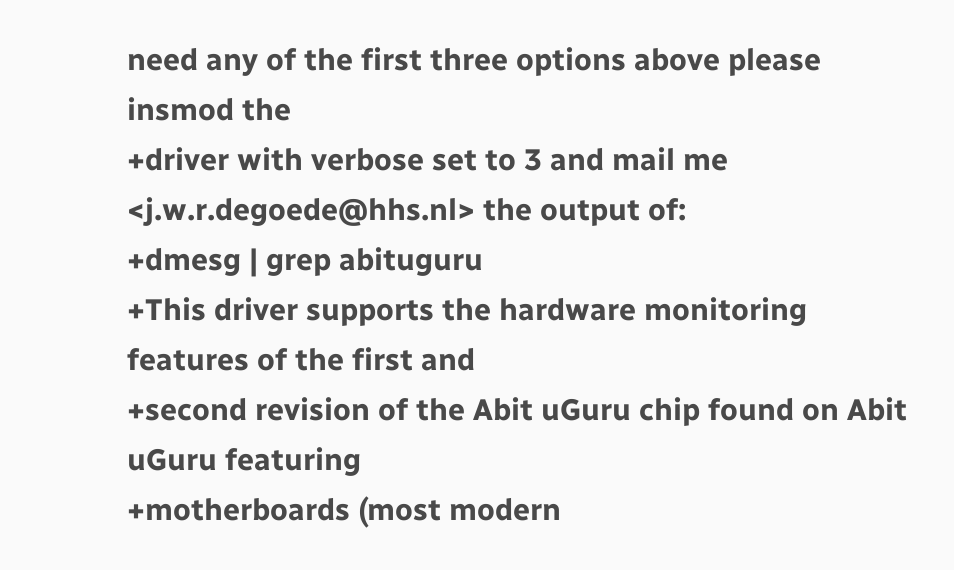need any of the first three options above please insmod the
+driver with verbose set to 3 and mail me <j.w.r.degoede@hhs.nl> the output of:
+dmesg | grep abituguru
+This driver supports the hardware monitoring features of the first and
+second revision of the Abit uGuru chip found on Abit uGuru featuring
+motherboards (most modern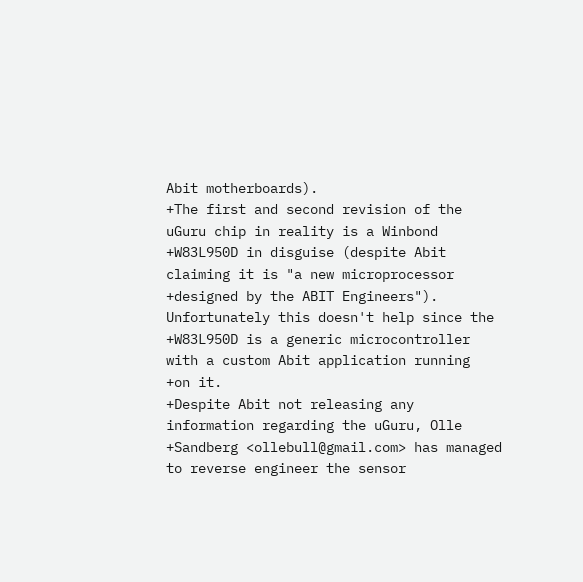Abit motherboards).
+The first and second revision of the uGuru chip in reality is a Winbond
+W83L950D in disguise (despite Abit claiming it is "a new microprocessor
+designed by the ABIT Engineers"). Unfortunately this doesn't help since the
+W83L950D is a generic microcontroller with a custom Abit application running
+on it.
+Despite Abit not releasing any information regarding the uGuru, Olle
+Sandberg <ollebull@gmail.com> has managed to reverse engineer the sensor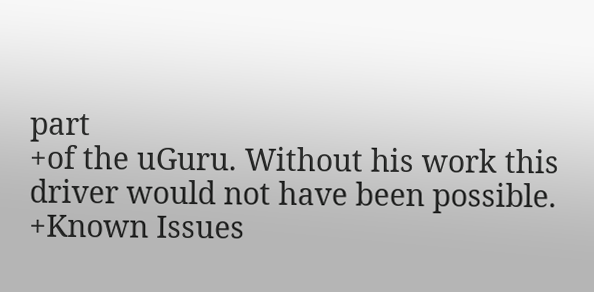part
+of the uGuru. Without his work this driver would not have been possible.
+Known Issues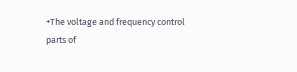+The voltage and frequency control parts of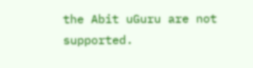the Abit uGuru are not supported.